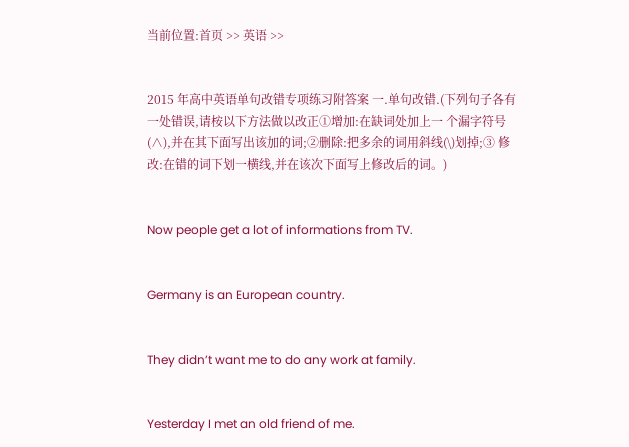当前位置:首页 >> 英语 >>


2015 年高中英语单句改错专项练习附答案 一.单句改错.(下列句子各有一处错误,请桉以下方法做以改正①增加:在缺词处加上一 个漏字符号(∧),并在其下面写出该加的词;②删除:把多余的词用斜线(\)划掉;③ 修改:在错的词下划一横线,并在该次下面写上修改后的词。)


Now people get a lot of informations from TV.


Germany is an European country.


They didn’t want me to do any work at family.


Yesterday I met an old friend of me.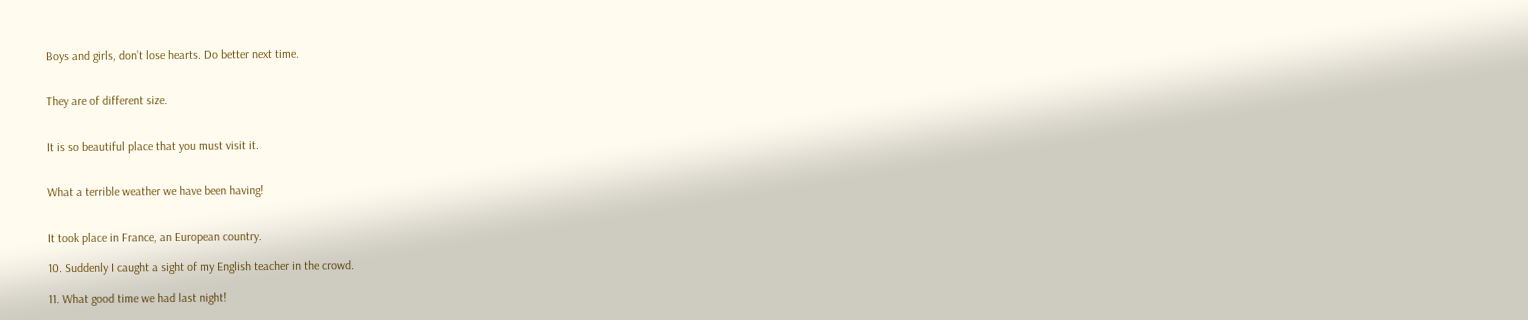Boys and girls, don’t lose hearts. Do better next time.


They are of different size.


It is so beautiful place that you must visit it.


What a terrible weather we have been having!


It took place in France, an European country.

10. Suddenly I caught a sight of my English teacher in the crowd.

11. What good time we had last night!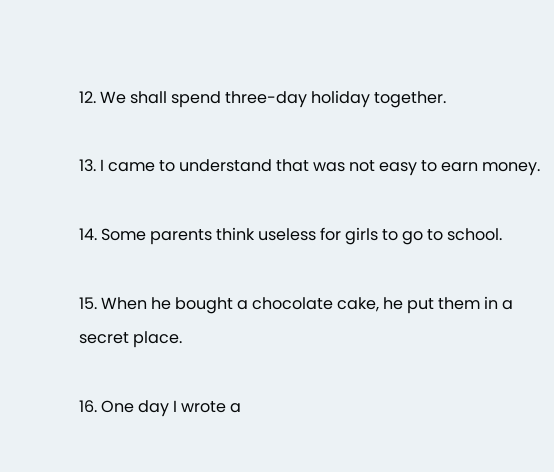12. We shall spend three-day holiday together.

13. I came to understand that was not easy to earn money.

14. Some parents think useless for girls to go to school.

15. When he bought a chocolate cake, he put them in a secret place.

16. One day I wrote a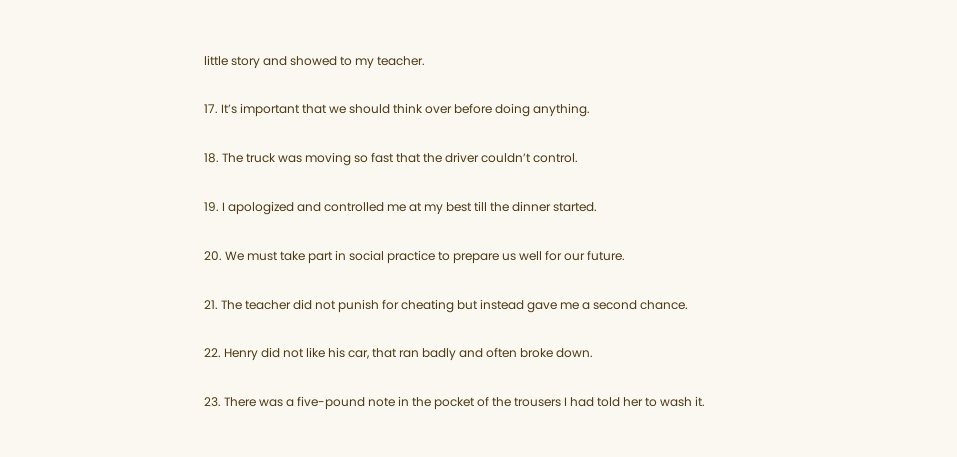little story and showed to my teacher.

17. It’s important that we should think over before doing anything.

18. The truck was moving so fast that the driver couldn’t control.

19. I apologized and controlled me at my best till the dinner started.

20. We must take part in social practice to prepare us well for our future.

21. The teacher did not punish for cheating but instead gave me a second chance.

22. Henry did not like his car, that ran badly and often broke down.

23. There was a five-pound note in the pocket of the trousers I had told her to wash it.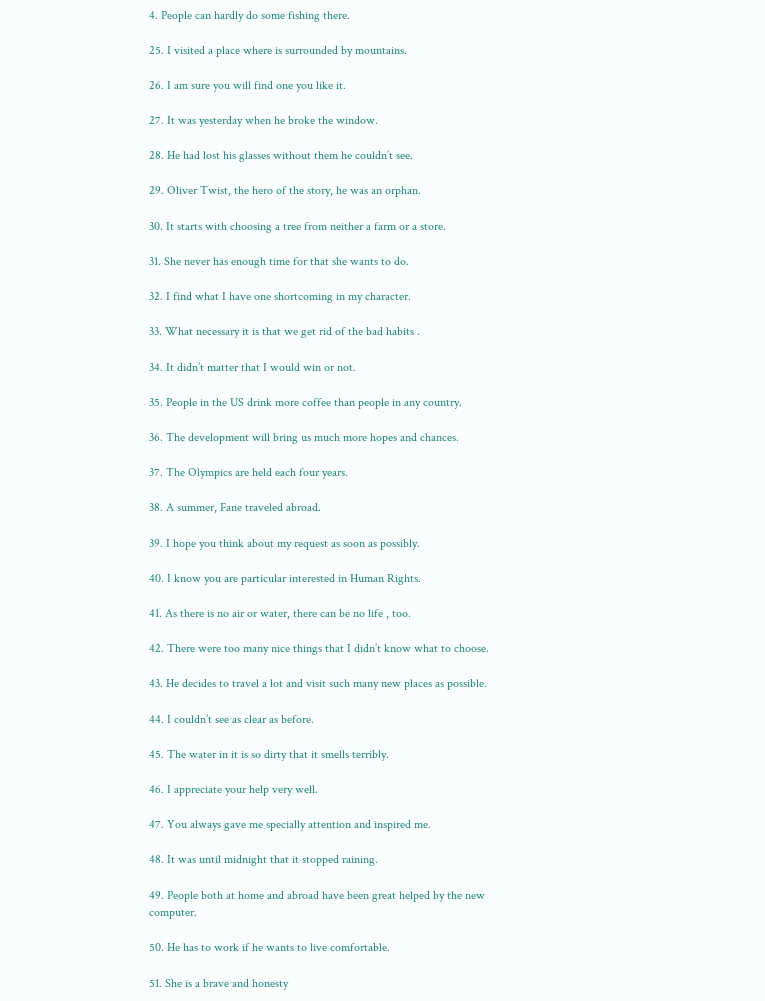4. People can hardly do some fishing there.

25. I visited a place where is surrounded by mountains.

26. I am sure you will find one you like it.

27. It was yesterday when he broke the window.

28. He had lost his glasses without them he couldn’t see.

29. Oliver Twist, the hero of the story, he was an orphan.

30. It starts with choosing a tree from neither a farm or a store.

31. She never has enough time for that she wants to do.

32. I find what I have one shortcoming in my character.

33. What necessary it is that we get rid of the bad habits .

34. It didn’t matter that I would win or not.

35. People in the US drink more coffee than people in any country.

36. The development will bring us much more hopes and chances.

37. The Olympics are held each four years.

38. A summer, Fane traveled abroad.

39. I hope you think about my request as soon as possibly.

40. I know you are particular interested in Human Rights.

41. As there is no air or water, there can be no life , too.

42. There were too many nice things that I didn’t know what to choose.

43. He decides to travel a lot and visit such many new places as possible.

44. I couldn’t see as clear as before.

45. The water in it is so dirty that it smells terribly.

46. I appreciate your help very well.

47. You always gave me specially attention and inspired me.

48. It was until midnight that it stopped raining.

49. People both at home and abroad have been great helped by the new computer.

50. He has to work if he wants to live comfortable.

51. She is a brave and honesty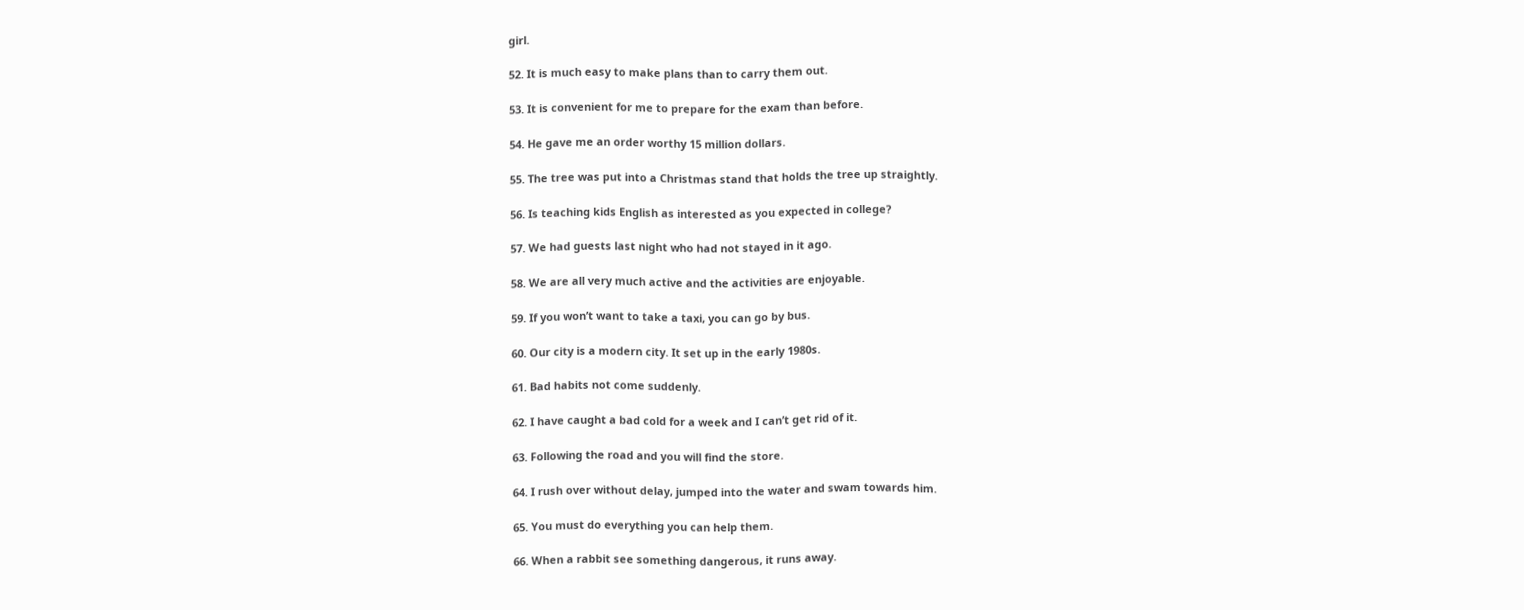girl.

52. It is much easy to make plans than to carry them out.

53. It is convenient for me to prepare for the exam than before.

54. He gave me an order worthy 15 million dollars.

55. The tree was put into a Christmas stand that holds the tree up straightly.

56. Is teaching kids English as interested as you expected in college?

57. We had guests last night who had not stayed in it ago.

58. We are all very much active and the activities are enjoyable.

59. If you won’t want to take a taxi, you can go by bus.

60. Our city is a modern city. It set up in the early 1980s.

61. Bad habits not come suddenly.

62. I have caught a bad cold for a week and I can’t get rid of it.

63. Following the road and you will find the store.

64. I rush over without delay, jumped into the water and swam towards him.

65. You must do everything you can help them.

66. When a rabbit see something dangerous, it runs away.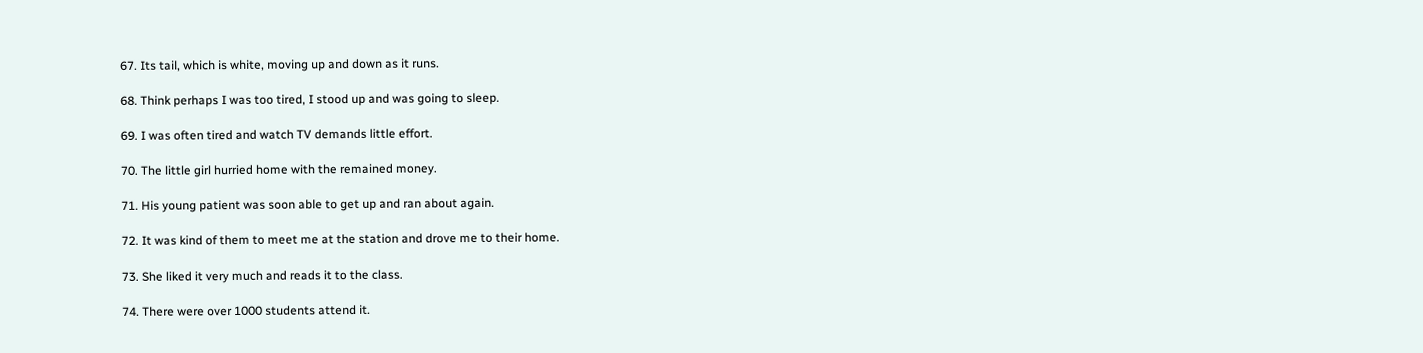67. Its tail, which is white, moving up and down as it runs.

68. Think perhaps I was too tired, I stood up and was going to sleep.

69. I was often tired and watch TV demands little effort.

70. The little girl hurried home with the remained money.

71. His young patient was soon able to get up and ran about again.

72. It was kind of them to meet me at the station and drove me to their home.

73. She liked it very much and reads it to the class.

74. There were over 1000 students attend it.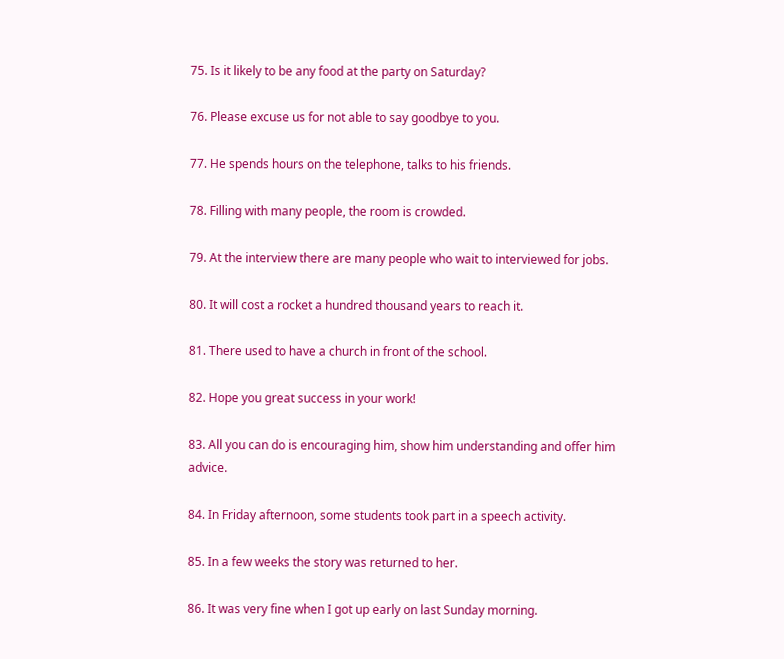75. Is it likely to be any food at the party on Saturday?

76. Please excuse us for not able to say goodbye to you.

77. He spends hours on the telephone, talks to his friends.

78. Filling with many people, the room is crowded.

79. At the interview there are many people who wait to interviewed for jobs.

80. It will cost a rocket a hundred thousand years to reach it.

81. There used to have a church in front of the school.

82. Hope you great success in your work!

83. All you can do is encouraging him, show him understanding and offer him advice.

84. In Friday afternoon, some students took part in a speech activity.

85. In a few weeks the story was returned to her.

86. It was very fine when I got up early on last Sunday morning.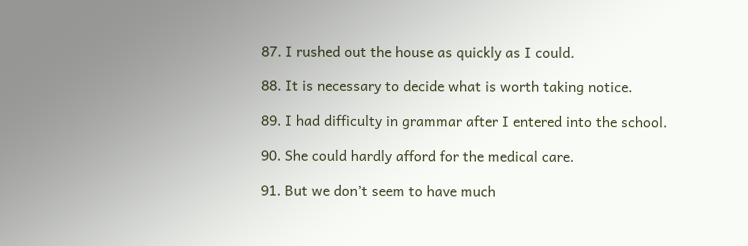87. I rushed out the house as quickly as I could.

88. It is necessary to decide what is worth taking notice.

89. I had difficulty in grammar after I entered into the school.

90. She could hardly afford for the medical care.

91. But we don’t seem to have much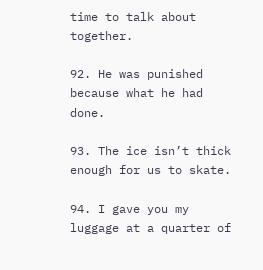time to talk about together.

92. He was punished because what he had done.

93. The ice isn’t thick enough for us to skate.

94. I gave you my luggage at a quarter of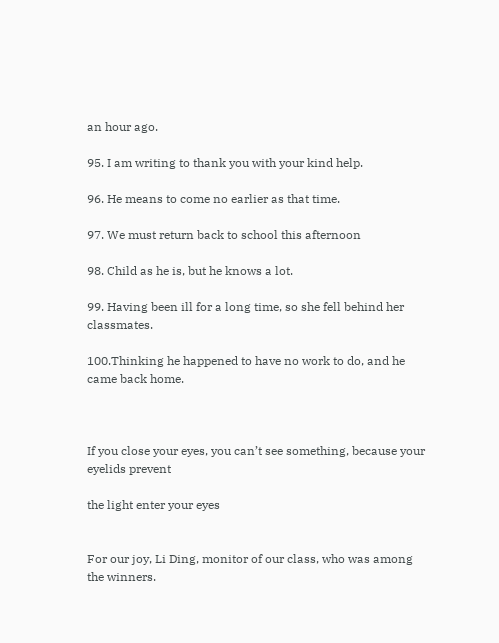an hour ago.

95. I am writing to thank you with your kind help.

96. He means to come no earlier as that time.

97. We must return back to school this afternoon

98. Child as he is, but he knows a lot.

99. Having been ill for a long time, so she fell behind her classmates.

100.Thinking he happened to have no work to do, and he came back home.



If you close your eyes, you can’t see something, because your eyelids prevent

the light enter your eyes


For our joy, Li Ding, monitor of our class, who was among the winners.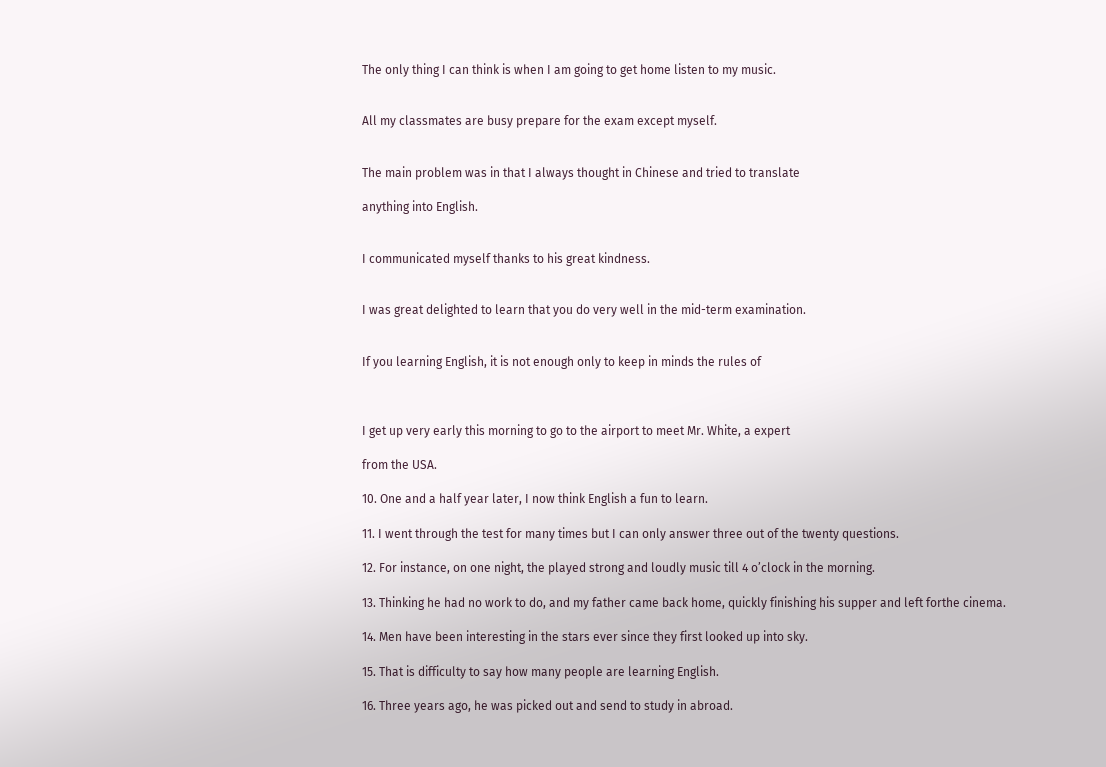The only thing I can think is when I am going to get home listen to my music.


All my classmates are busy prepare for the exam except myself.


The main problem was in that I always thought in Chinese and tried to translate

anything into English.


I communicated myself thanks to his great kindness.


I was great delighted to learn that you do very well in the mid-term examination.


If you learning English, it is not enough only to keep in minds the rules of



I get up very early this morning to go to the airport to meet Mr. White, a expert

from the USA.

10. One and a half year later, I now think English a fun to learn.

11. I went through the test for many times but I can only answer three out of the twenty questions.

12. For instance, on one night, the played strong and loudly music till 4 o’clock in the morning.

13. Thinking he had no work to do, and my father came back home, quickly finishing his supper and left forthe cinema.

14. Men have been interesting in the stars ever since they first looked up into sky.

15. That is difficulty to say how many people are learning English.

16. Three years ago, he was picked out and send to study in abroad.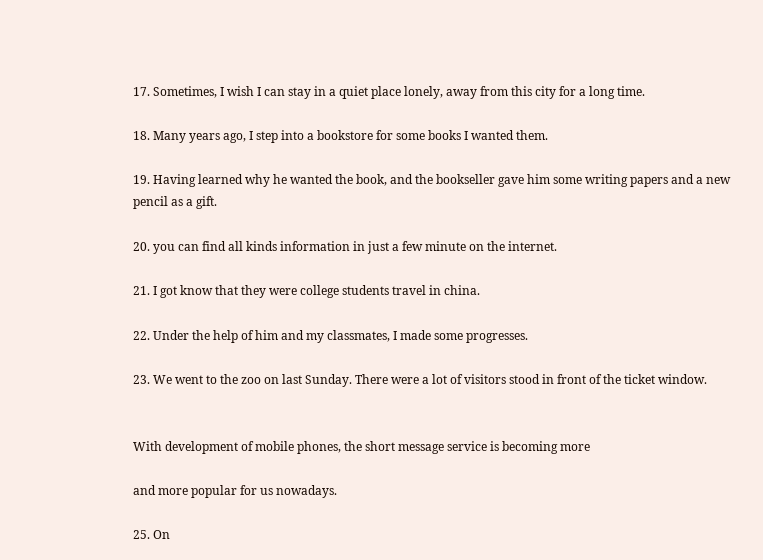17. Sometimes, I wish I can stay in a quiet place lonely, away from this city for a long time.

18. Many years ago, I step into a bookstore for some books I wanted them.

19. Having learned why he wanted the book, and the bookseller gave him some writing papers and a new pencil as a gift.

20. you can find all kinds information in just a few minute on the internet.

21. I got know that they were college students travel in china.

22. Under the help of him and my classmates, I made some progresses.

23. We went to the zoo on last Sunday. There were a lot of visitors stood in front of the ticket window.


With development of mobile phones, the short message service is becoming more

and more popular for us nowadays.

25. On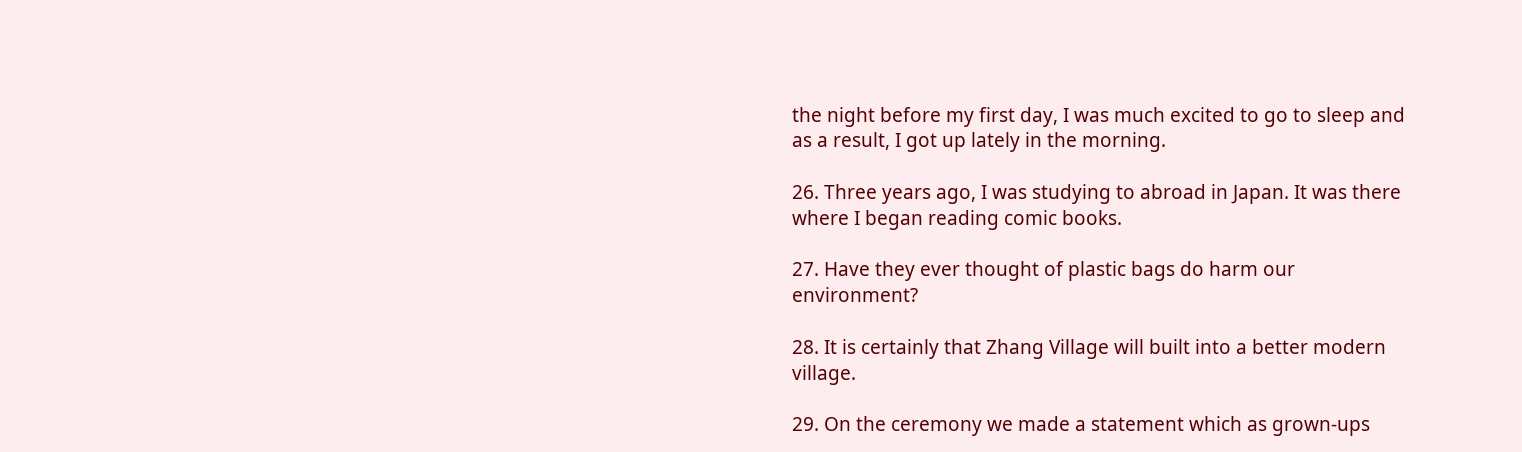the night before my first day, I was much excited to go to sleep and as a result, I got up lately in the morning.

26. Three years ago, I was studying to abroad in Japan. It was there where I began reading comic books.

27. Have they ever thought of plastic bags do harm our environment?

28. It is certainly that Zhang Village will built into a better modern village.

29. On the ceremony we made a statement which as grown-ups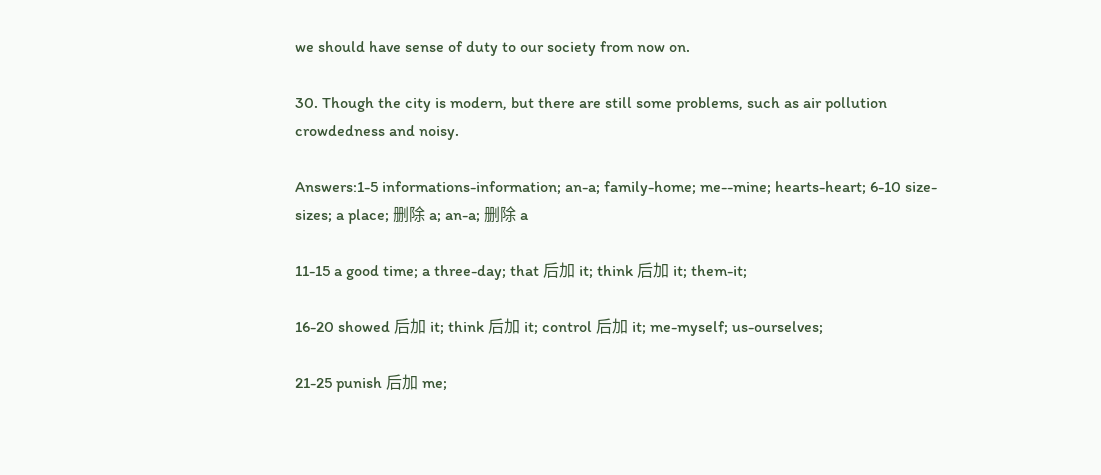we should have sense of duty to our society from now on.

30. Though the city is modern, but there are still some problems, such as air pollution crowdedness and noisy.

Answers:1-5 informations-information; an-a; family-home; me--mine; hearts-heart; 6-10 size-sizes; a place; 删除 a; an-a; 删除 a

11-15 a good time; a three-day; that 后加 it; think 后加 it; them-it;

16-20 showed 后加 it; think 后加 it; control 后加 it; me-myself; us-ourselves;

21-25 punish 后加 me;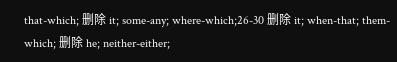that-which; 删除 it; some-any; where-which;26-30 删除 it; when-that; them-which; 删除 he; neither-either;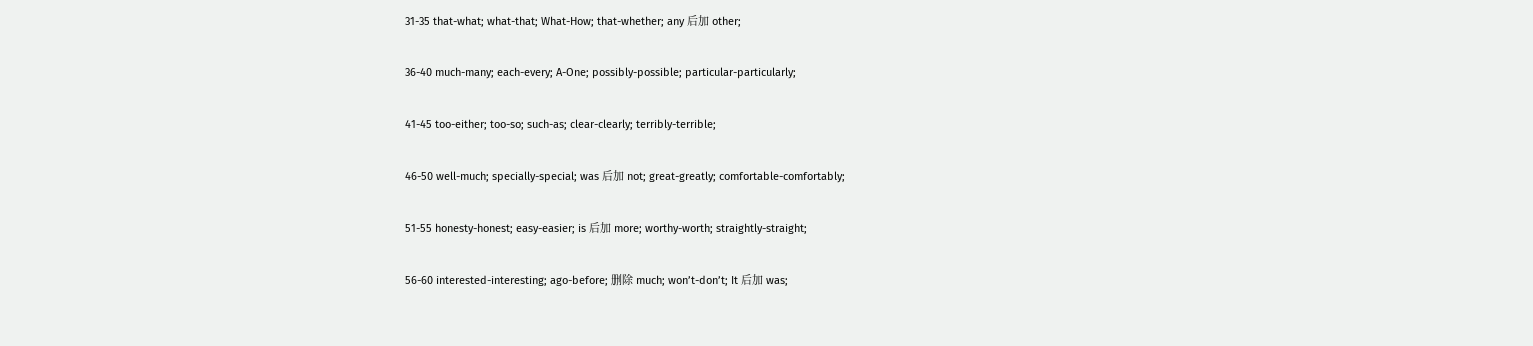31-35 that-what; what-that; What-How; that-whether; any 后加 other;

36-40 much-many; each-every; A-One; possibly-possible; particular-particularly;

41-45 too-either; too-so; such-as; clear-clearly; terribly-terrible;

46-50 well-much; specially-special; was 后加 not; great-greatly; comfortable-comfortably;

51-55 honesty-honest; easy-easier; is 后加 more; worthy-worth; straightly-straight;

56-60 interested-interesting; ago-before; 删除 much; won’t-don’t; It 后加 was;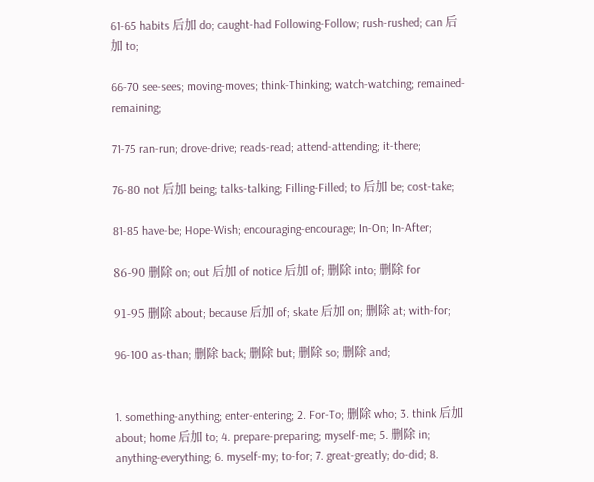61-65 habits 后加 do; caught-had Following-Follow; rush-rushed; can 后加 to;

66-70 see-sees; moving-moves; think-Thinking; watch-watching; remained-remaining;

71-75 ran-run; drove-drive; reads-read; attend-attending; it-there;

76-80 not 后加 being; talks-talking; Filling-Filled; to 后加 be; cost-take;

81-85 have-be; Hope-Wish; encouraging-encourage; In-On; In-After;

86-90 删除 on; out 后加 of notice 后加 of; 删除 into; 删除 for

91-95 删除 about; because 后加 of; skate 后加 on; 删除 at; with-for;

96-100 as-than; 删除 back; 删除 but; 删除 so; 删除 and;


1. something-anything; enter-entering; 2. For-To; 删除 who; 3. think 后加 about; home 后加 to; 4. prepare-preparing; myself-me; 5. 删除 in; anything-everything; 6. myself-my; to-for; 7. great-greatly; do-did; 8.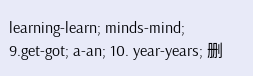learning-learn; minds-mind; 9.get-got; a-an; 10. year-years; 删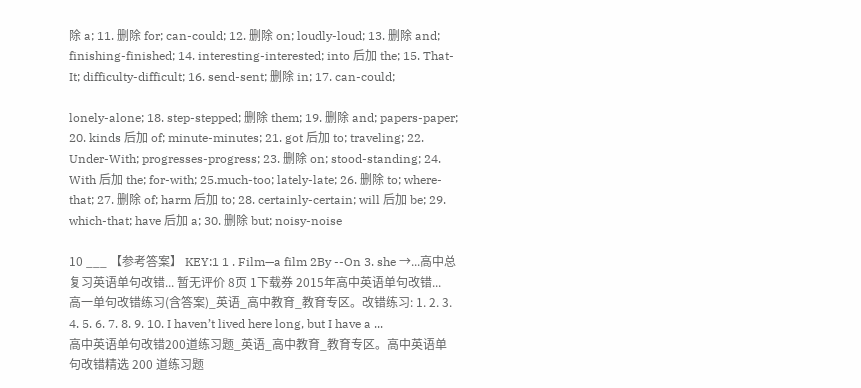除 a; 11. 删除 for; can-could; 12. 删除 on; loudly-loud; 13. 删除 and; finishing-finished; 14. interesting-interested; into 后加 the; 15. That-It; difficulty-difficult; 16. send-sent; 删除 in; 17. can-could;

lonely-alone; 18. step-stepped; 删除 them; 19. 删除 and; papers-paper; 20. kinds 后加 of; minute-minutes; 21. got 后加 to; traveling; 22. Under-With; progresses-progress; 23. 删除 on; stood-standing; 24. With 后加 the; for-with; 25.much-too; lately-late; 26. 删除 to; where-that; 27. 删除 of; harm 后加 to; 28. certainly-certain; will 后加 be; 29. which-that; have 后加 a; 30. 删除 but; noisy-noise

10 ___ 【参考答案】 KEY:1 1 . Film—a film 2By --On 3. she →...高中总复习英语单句改错... 暂无评价 8页 1下载券 2015年高中英语单句改错...
高一单句改错练习(含答案)_英语_高中教育_教育专区。改错练习: 1. 2. 3. 4. 5. 6. 7. 8. 9. 10. I haven’t lived here long, but I have a ...
高中英语单句改错200道练习题_英语_高中教育_教育专区。高中英语单句改错精选 200 道练习题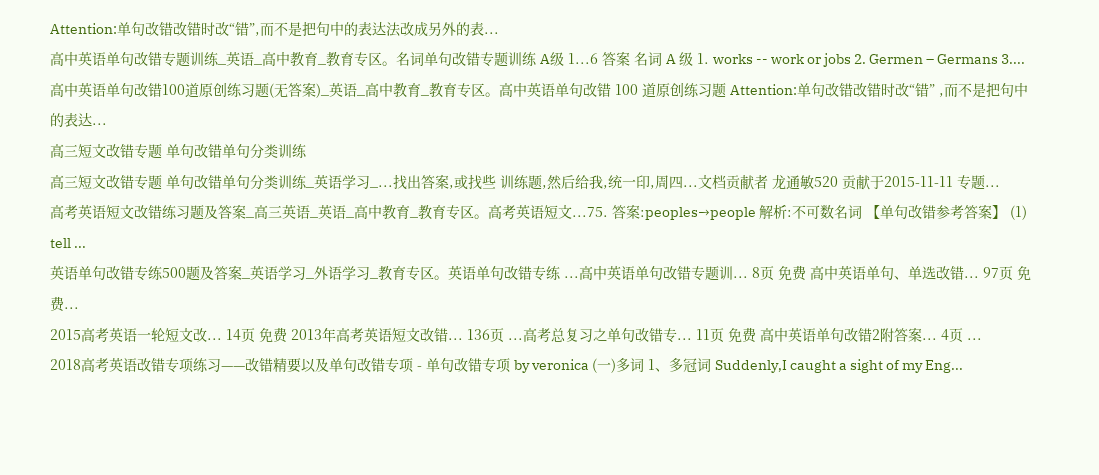Attention:单句改错改错时改“错”,而不是把句中的表达法改成另外的表...
高中英语单句改错专题训练_英语_高中教育_教育专区。名词单句改错专题训练 A级 1...6 答案 名词 A 级 1. works -- work or jobs 2. Germen – Germans 3....
高中英语单句改错100道原创练习题(无答案)_英语_高中教育_教育专区。高中英语单句改错 100 道原创练习题 Attention:单句改错改错时改“错” ,而不是把句中的表达...
高三短文改错专题 单句改错单句分类训练
高三短文改错专题 单句改错单句分类训练_英语学习_...找出答案,或找些 训练题,然后给我,统一印,周四...文档贡献者 龙通敏520 贡献于2015-11-11 专题...
高考英语短文改错练习题及答案_高三英语_英语_高中教育_教育专区。高考英语短文...75. 答案:peoples→people 解析:不可数名词 【单句改错参考答案】 (1) tell ...
英语单句改错专练500题及答案_英语学习_外语学习_教育专区。英语单句改错专练 ...高中英语单句改错专题训... 8页 免费 高中英语单句、单选改错... 97页 免费...
2015高考英语一轮短文改... 14页 免费 2013年高考英语短文改错... 136页 ...高考总复习之单句改错专... 11页 免费 高中英语单句改错2附答案... 4页 ...
2018高考英语改错专项练习——改错精要以及单句改错专项 - 单句改错专项 by veronica (一)多词 1、多冠词 Suddenly,I caught a sight of my Eng...